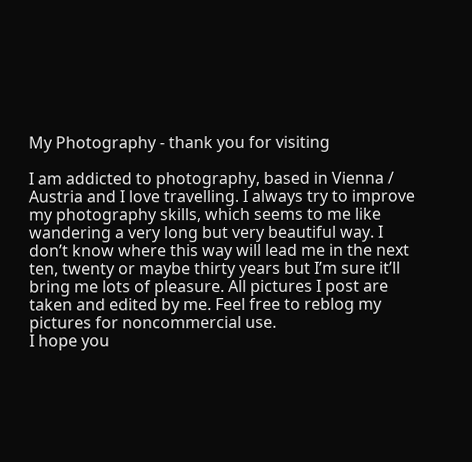My Photography - thank you for visiting

I am addicted to photography, based in Vienna / Austria and I love travelling. I always try to improve my photography skills, which seems to me like wandering a very long but very beautiful way. I don’t know where this way will lead me in the next ten, twenty or maybe thirty years but I’m sure it’ll bring me lots of pleasure. All pictures I post are taken and edited by me. Feel free to reblog my pictures for noncommercial use.
I hope you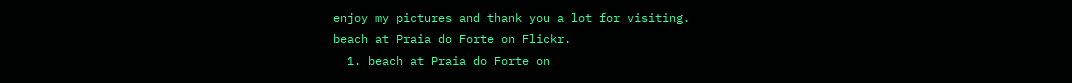enjoy my pictures and thank you a lot for visiting.
beach at Praia do Forte on Flickr.
  1. beach at Praia do Forte on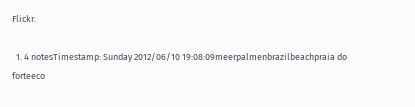Flickr.

  1. 4 notesTimestamp: Sunday 2012/06/10 19:08:09meerpalmenbrazilbeachpraia do forteeco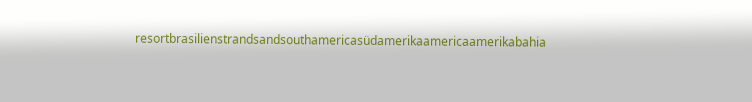resortbrasilienstrandsandsouthamericasüdamerikaamericaamerikabahia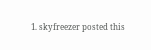1. skyfreezer posted this